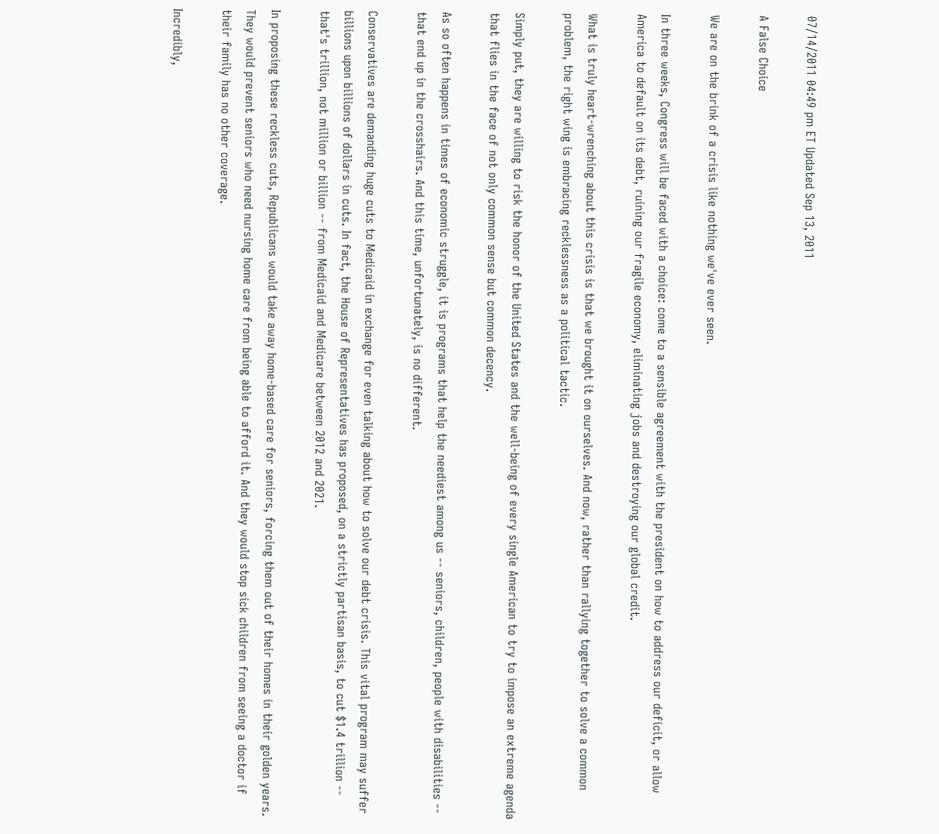07/14/2011 04:49 pm ET Updated Sep 13, 2011

A False Choice

We are on the brink of a crisis like nothing we've ever seen.

In three weeks, Congress will be faced with a choice: come to a sensible agreement with the president on how to address our deficit, or allow America to default on its debt, ruining our fragile economy, eliminating jobs and destroying our global credit.

What is truly heart-wrenching about this crisis is that we brought it on ourselves. And now, rather than rallying together to solve a common problem, the right wing is embracing recklessness as a political tactic.

Simply put, they are willing to risk the honor of the United States and the well-being of every single American to try to impose an extreme agenda that flies in the face of not only common sense but common decency.

As so often happens in times of economic struggle, it is programs that help the neediest among us -- seniors, children, people with disabilities -- that end up in the crosshairs. And this time, unfortunately, is no different.

Conservatives are demanding huge cuts to Medicaid in exchange for even talking about how to solve our debt crisis. This vital program may suffer billions upon billions of dollars in cuts. In fact, the House of Representatives has proposed, on a strictly partisan basis, to cut $1.4 trillion -- that's trillion, not million or billion -- from Medicaid and Medicare between 2012 and 2021.

In proposing these reckless cuts, Republicans would take away home-based care for seniors, forcing them out of their homes in their golden years. They would prevent seniors who need nursing home care from being able to afford it. And they would stop sick children from seeing a doctor if their family has no other coverage.

Incredibly,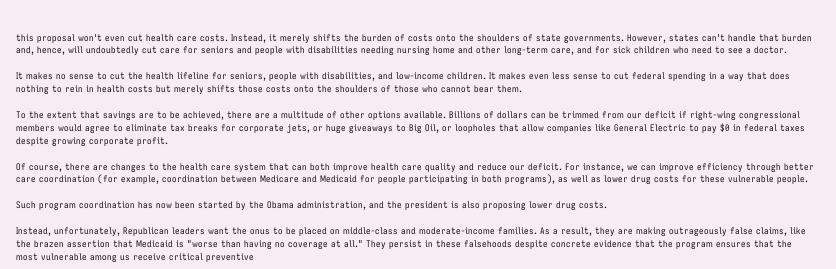this proposal won't even cut health care costs. Instead, it merely shifts the burden of costs onto the shoulders of state governments. However, states can't handle that burden and, hence, will undoubtedly cut care for seniors and people with disabilities needing nursing home and other long-term care, and for sick children who need to see a doctor.

It makes no sense to cut the health lifeline for seniors, people with disabilities, and low-income children. It makes even less sense to cut federal spending in a way that does nothing to rein in health costs but merely shifts those costs onto the shoulders of those who cannot bear them.

To the extent that savings are to be achieved, there are a multitude of other options available. Billions of dollars can be trimmed from our deficit if right-wing congressional members would agree to eliminate tax breaks for corporate jets, or huge giveaways to Big Oil, or loopholes that allow companies like General Electric to pay $0 in federal taxes despite growing corporate profit.

Of course, there are changes to the health care system that can both improve health care quality and reduce our deficit. For instance, we can improve efficiency through better care coordination (for example, coordination between Medicare and Medicaid for people participating in both programs), as well as lower drug costs for these vulnerable people.

Such program coordination has now been started by the Obama administration, and the president is also proposing lower drug costs.

Instead, unfortunately, Republican leaders want the onus to be placed on middle-class and moderate-income families. As a result, they are making outrageously false claims, like the brazen assertion that Medicaid is "worse than having no coverage at all." They persist in these falsehoods despite concrete evidence that the program ensures that the most vulnerable among us receive critical preventive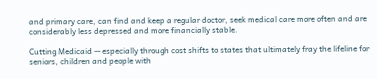and primary care, can find and keep a regular doctor, seek medical care more often and are considerably less depressed and more financially stable.

Cutting Medicaid -- especially through cost shifts to states that ultimately fray the lifeline for seniors, children and people with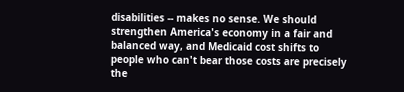disabilities -- makes no sense. We should strengthen America's economy in a fair and balanced way, and Medicaid cost shifts to people who can't bear those costs are precisely the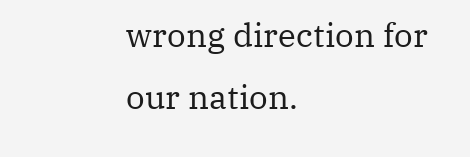wrong direction for our nation.